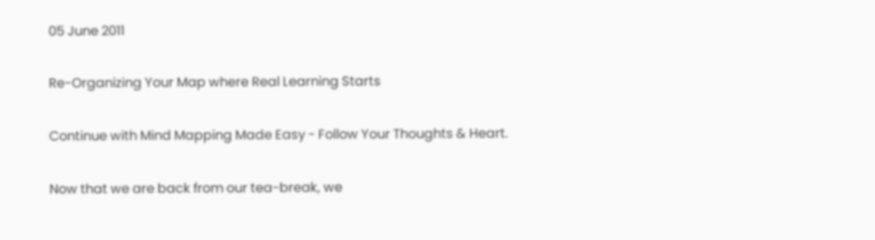05 June 2011

Re-Organizing Your Map where Real Learning Starts

Continue with Mind Mapping Made Easy - Follow Your Thoughts & Heart.

Now that we are back from our tea-break, we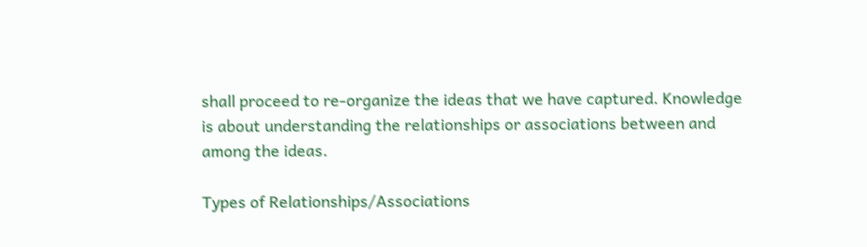shall proceed to re-organize the ideas that we have captured. Knowledge is about understanding the relationships or associations between and among the ideas.

Types of Relationships/Associations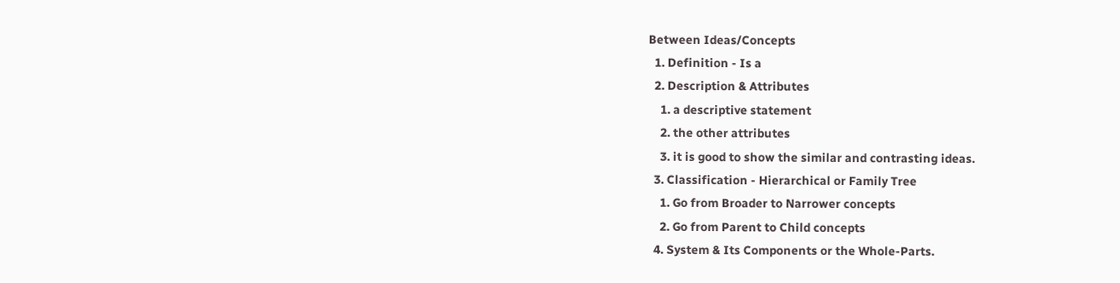Between Ideas/Concepts
  1. Definition - Is a
  2. Description & Attributes
    1. a descriptive statement
    2. the other attributes
    3. it is good to show the similar and contrasting ideas.
  3. Classification - Hierarchical or Family Tree
    1. Go from Broader to Narrower concepts
    2. Go from Parent to Child concepts
  4. System & Its Components or the Whole-Parts.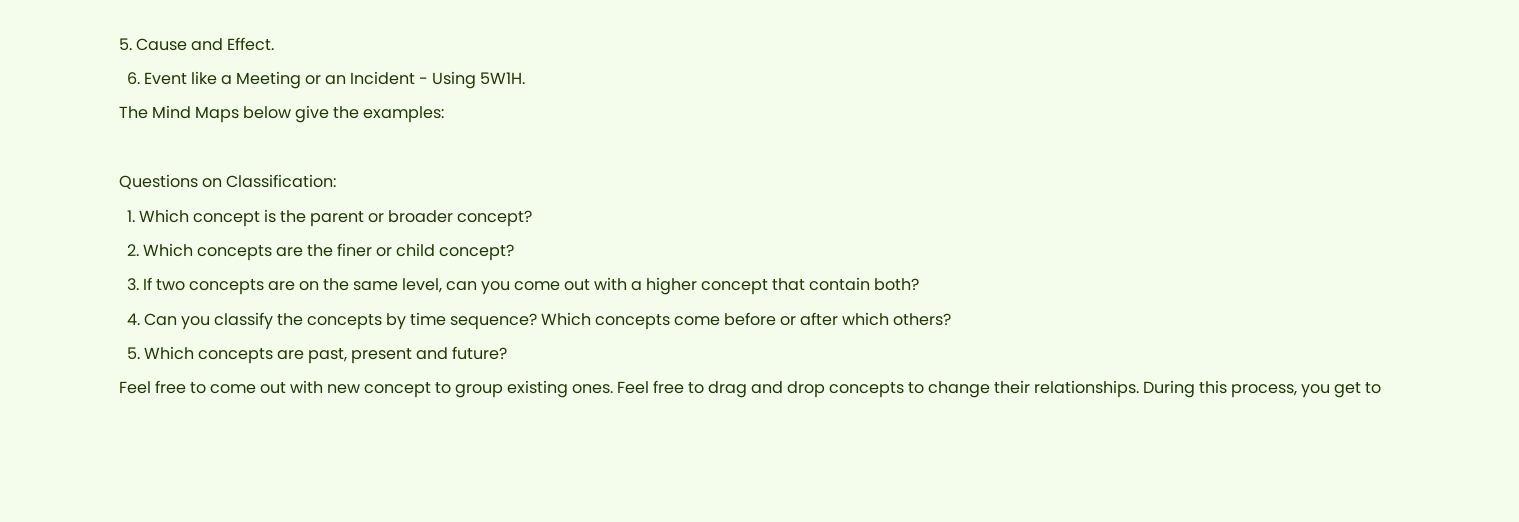5. Cause and Effect.
  6. Event like a Meeting or an Incident - Using 5W1H.
The Mind Maps below give the examples:

Questions on Classification:
  1. Which concept is the parent or broader concept?
  2. Which concepts are the finer or child concept?
  3. If two concepts are on the same level, can you come out with a higher concept that contain both?
  4. Can you classify the concepts by time sequence? Which concepts come before or after which others?
  5. Which concepts are past, present and future?
Feel free to come out with new concept to group existing ones. Feel free to drag and drop concepts to change their relationships. During this process, you get to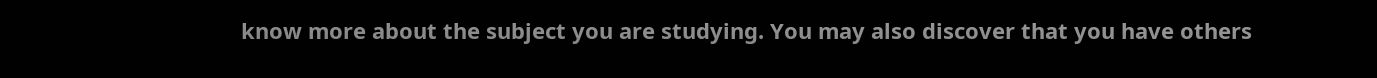know more about the subject you are studying. You may also discover that you have others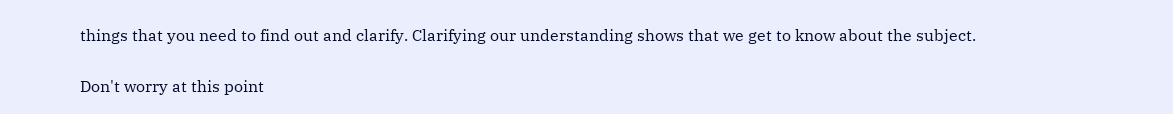things that you need to find out and clarify. Clarifying our understanding shows that we get to know about the subject.

Don't worry at this point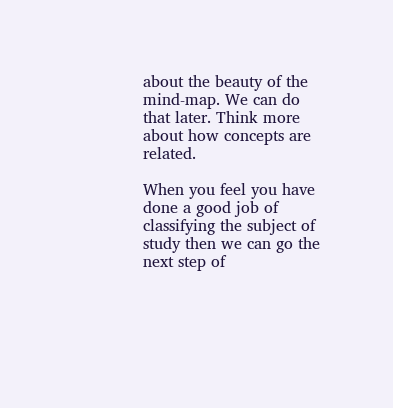about the beauty of the mind-map. We can do that later. Think more about how concepts are related.

When you feel you have done a good job of classifying the subject of study then we can go the next step of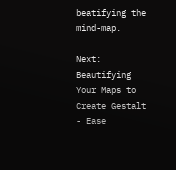beatifying the mind-map.

Next: Beautifying Your Maps to Create Gestalt - Ease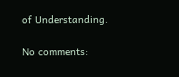of Understanding.

No comments: